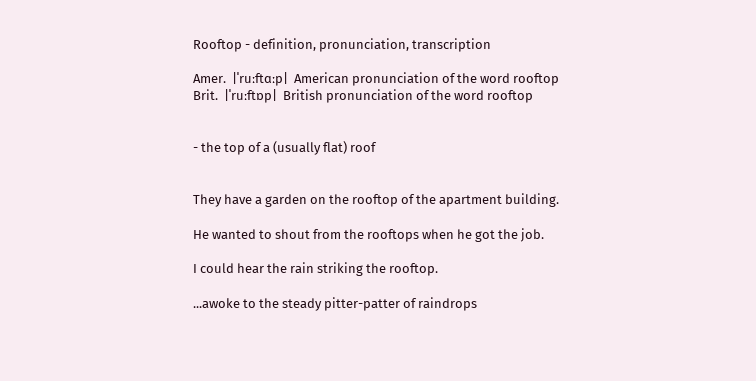Rooftop - definition, pronunciation, transcription

Amer.  |ˈruːftɑːp|  American pronunciation of the word rooftop
Brit.  |ˈruːftɒp|  British pronunciation of the word rooftop


- the top of a (usually flat) roof


They have a garden on the rooftop of the apartment building.

He wanted to shout from the rooftops when he got the job.

I could hear the rain striking the rooftop.

...awoke to the steady pitter-patter of raindrops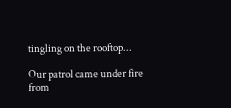tingling on the rooftop...

Our patrol came under fire from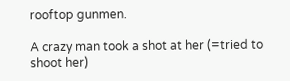rooftop gunmen.

A crazy man took a shot at her (=tried to shoot her)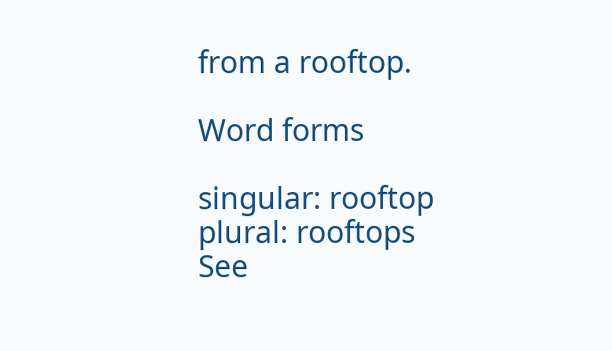from a rooftop.

Word forms

singular: rooftop
plural: rooftops
See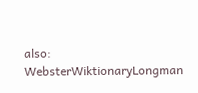also:  WebsterWiktionaryLongman